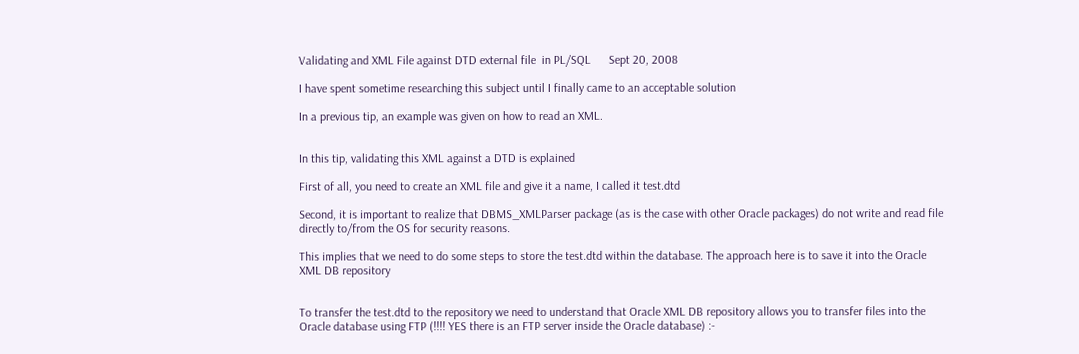Validating and XML File against DTD external file  in PL/SQL      Sept 20, 2008

I have spent sometime researching this subject until I finally came to an acceptable solution

In a previous tip, an example was given on how to read an XML.


In this tip, validating this XML against a DTD is explained

First of all, you need to create an XML file and give it a name, I called it test.dtd

Second, it is important to realize that DBMS_XMLParser package (as is the case with other Oracle packages) do not write and read file directly to/from the OS for security reasons.

This implies that we need to do some steps to store the test.dtd within the database. The approach here is to save it into the Oracle XML DB repository


To transfer the test.dtd to the repository we need to understand that Oracle XML DB repository allows you to transfer files into the Oracle database using FTP (!!!! YES there is an FTP server inside the Oracle database) :-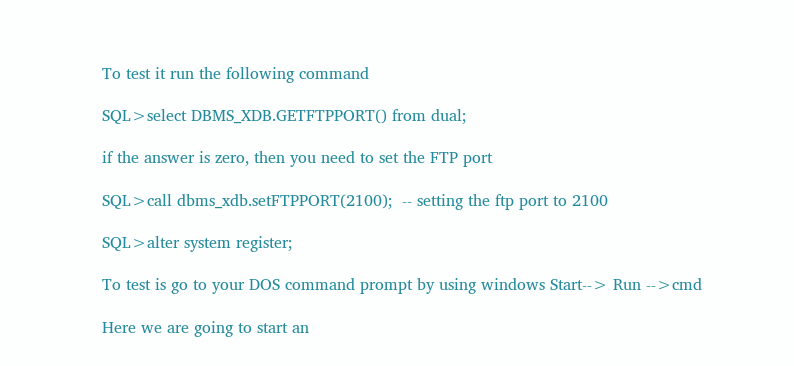To test it run the following command

SQL>select DBMS_XDB.GETFTPPORT() from dual;

if the answer is zero, then you need to set the FTP port

SQL>call dbms_xdb.setFTPPORT(2100);  -- setting the ftp port to 2100

SQL>alter system register;

To test is go to your DOS command prompt by using windows Start--> Run -->cmd

Here we are going to start an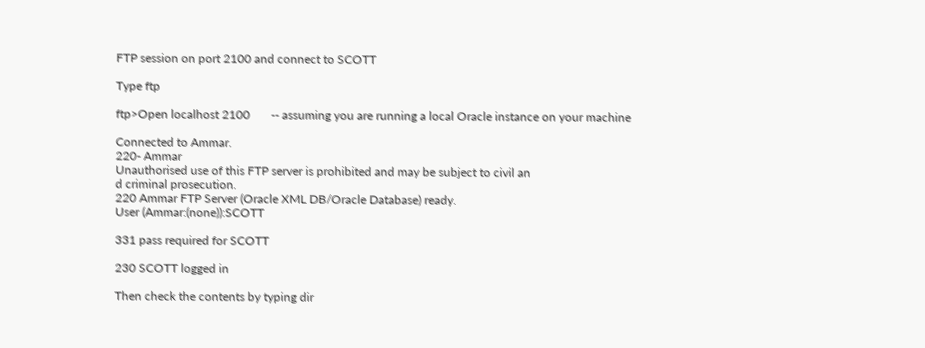FTP session on port 2100 and connect to SCOTT

Type ftp

ftp>Open localhost 2100       -- assuming you are running a local Oracle instance on your machine

Connected to Ammar.
220- Ammar
Unauthorised use of this FTP server is prohibited and may be subject to civil an
d criminal prosecution.
220 Ammar FTP Server (Oracle XML DB/Oracle Database) ready.
User (Ammar:(none)):SCOTT

331 pass required for SCOTT

230 SCOTT logged in

Then check the contents by typing dir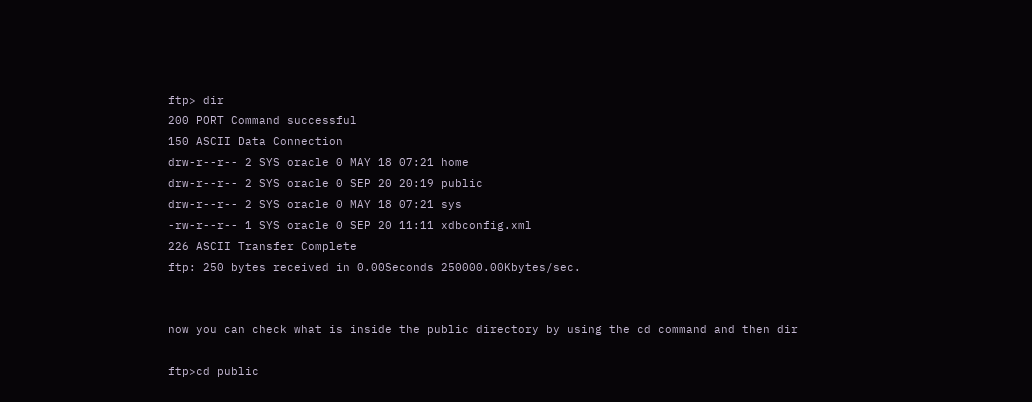ftp> dir
200 PORT Command successful
150 ASCII Data Connection
drw-r--r-- 2 SYS oracle 0 MAY 18 07:21 home
drw-r--r-- 2 SYS oracle 0 SEP 20 20:19 public
drw-r--r-- 2 SYS oracle 0 MAY 18 07:21 sys
-rw-r--r-- 1 SYS oracle 0 SEP 20 11:11 xdbconfig.xml
226 ASCII Transfer Complete
ftp: 250 bytes received in 0.00Seconds 250000.00Kbytes/sec.


now you can check what is inside the public directory by using the cd command and then dir

ftp>cd public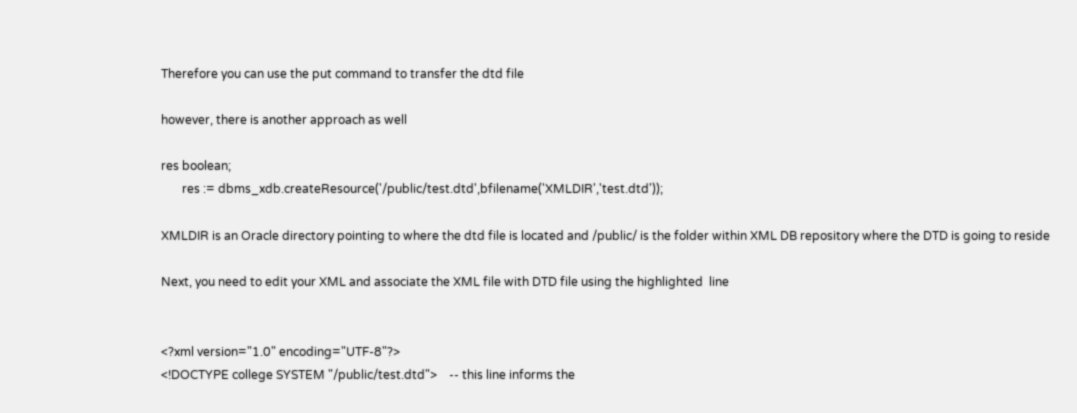Therefore you can use the put command to transfer the dtd file

however, there is another approach as well

res boolean;
       res := dbms_xdb.createResource('/public/test.dtd',bfilename('XMLDIR','test.dtd'));

XMLDIR is an Oracle directory pointing to where the dtd file is located and /public/ is the folder within XML DB repository where the DTD is going to reside

Next, you need to edit your XML and associate the XML file with DTD file using the highlighted  line


<?xml version="1.0" encoding="UTF-8"?>
<!DOCTYPE college SYSTEM "/public/test.dtd">    -- this line informs the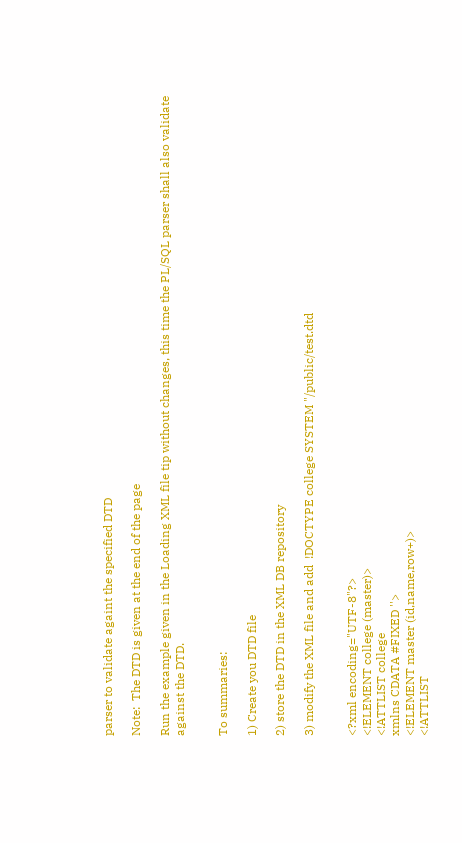parser to validate againt the specified DTD

Note:  The DTD is given at the end of the page

Run the example given in the Loading XML file tip without changes, this time the PL/SQL parser shall also validate against the DTD.


To summaries:

1) Create you DTD file

2) store the DTD in the XML DB repository

3) modify the XML file and add  !DOCTYPE college SYSTEM "/public/test.dtd


<?xml encoding="UTF-8"?>
<!ELEMENT college (master)>
<!ATTLIST college
xmlns CDATA #FIXED ''>
<!ELEMENT master (id,name,row+)>
<!ATTLIST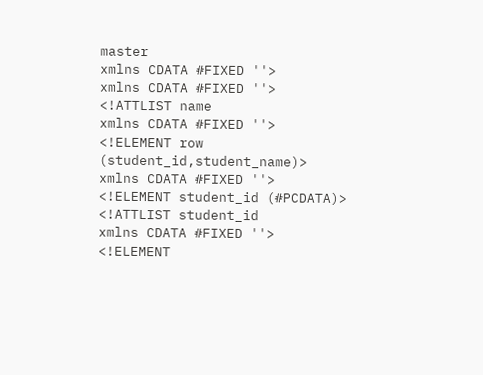master
xmlns CDATA #FIXED ''>
xmlns CDATA #FIXED ''>
<!ATTLIST name
xmlns CDATA #FIXED ''>
<!ELEMENT row (student_id,student_name)>
xmlns CDATA #FIXED ''>
<!ELEMENT student_id (#PCDATA)>
<!ATTLIST student_id
xmlns CDATA #FIXED ''>
<!ELEMENT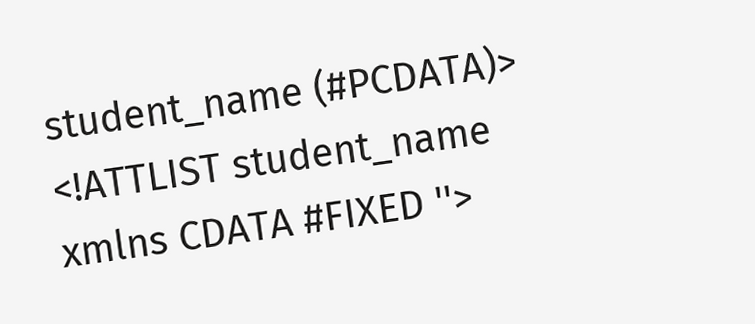student_name (#PCDATA)>
<!ATTLIST student_name
xmlns CDATA #FIXED ''>